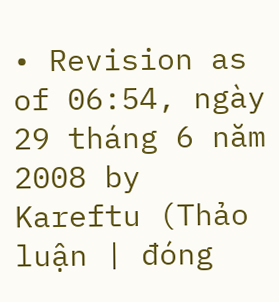• Revision as of 06:54, ngày 29 tháng 6 năm 2008 by Kareftu (Thảo luận | đóng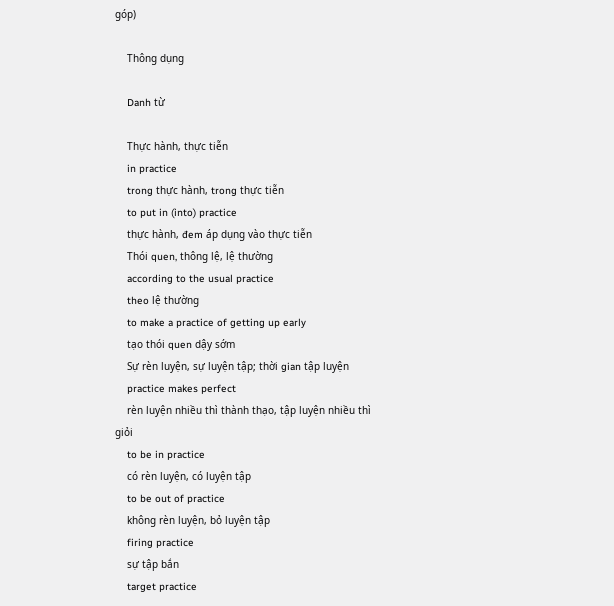góp)

    Thông dụng

    Danh từ

    Thực hành, thực tiễn
    in practice
    trong thực hành, trong thực tiễn
    to put in (into) practice
    thực hành, đem áp dụng vào thực tiễn
    Thói quen, thông lệ, lệ thường
    according to the usual practice
    theo lệ thường
    to make a practice of getting up early
    tạo thói quen dậy sớm
    Sự rèn luyện, sự luyện tập; thời gian tập luyện
    practice makes perfect
    rèn luyện nhiều thì thành thạo, tập luyện nhiều thì giỏi
    to be in practice
    có rèn luyện, có luyện tập
    to be out of practice
    không rèn luyện, bỏ luyện tập
    firing practice
    sự tập bắn
    target practice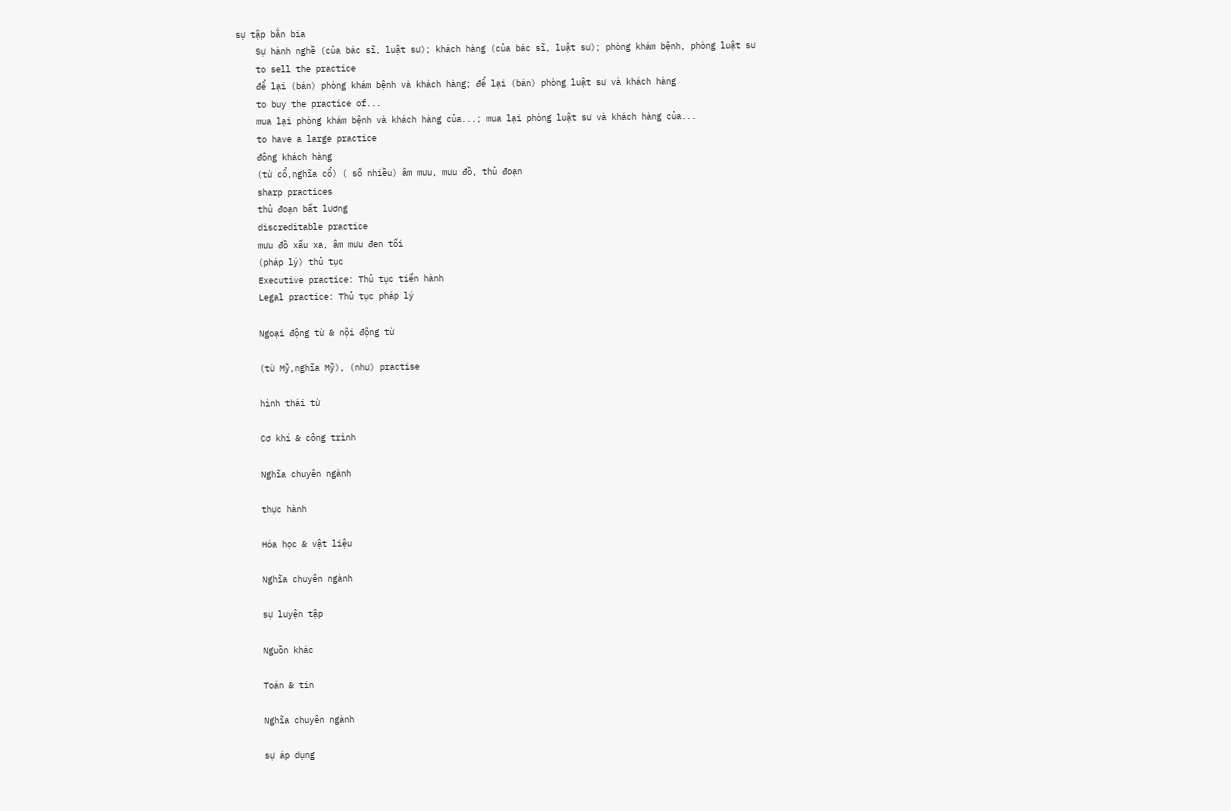sự tập bắn bia
    Sự hành nghề (của bác sĩ, luật sư); khách hàng (của bác sĩ, luật sư); phòng khám bệnh, phòng luật sư
    to sell the practice
    để lại (bán) phòng khám bệnh và khách hàng; để lại (bán) phòng luật sư và khách hàng
    to buy the practice of...
    mua lại phòng khám bệnh và khách hàng của...; mua lại phòng luật sư và khách hàng của...
    to have a large practice
    đông khách hàng
    (từ cổ,nghĩa cổ) ( số nhiều) âm mưu, mưu đồ, thủ đoạn
    sharp practices
    thủ đoạn bất lương
    discreditable practice
    mưu đồ xấu xa, âm mưu đen tối
    (pháp lý) thủ tục
    Executive practice: Thủ tục tiến hành
    Legal practice: Thủ tục pháp lý

    Ngoại động từ & nội động từ

    (từ Mỹ,nghĩa Mỹ), (như) practise

    hình thái từ

    Cơ khí & công trình

    Nghĩa chuyên ngành

    thực hành

    Hóa học & vật liệu

    Nghĩa chuyên ngành

    sự luyện tập

    Nguồn khác

    Toán & tin

    Nghĩa chuyên ngành

    sự áp dụng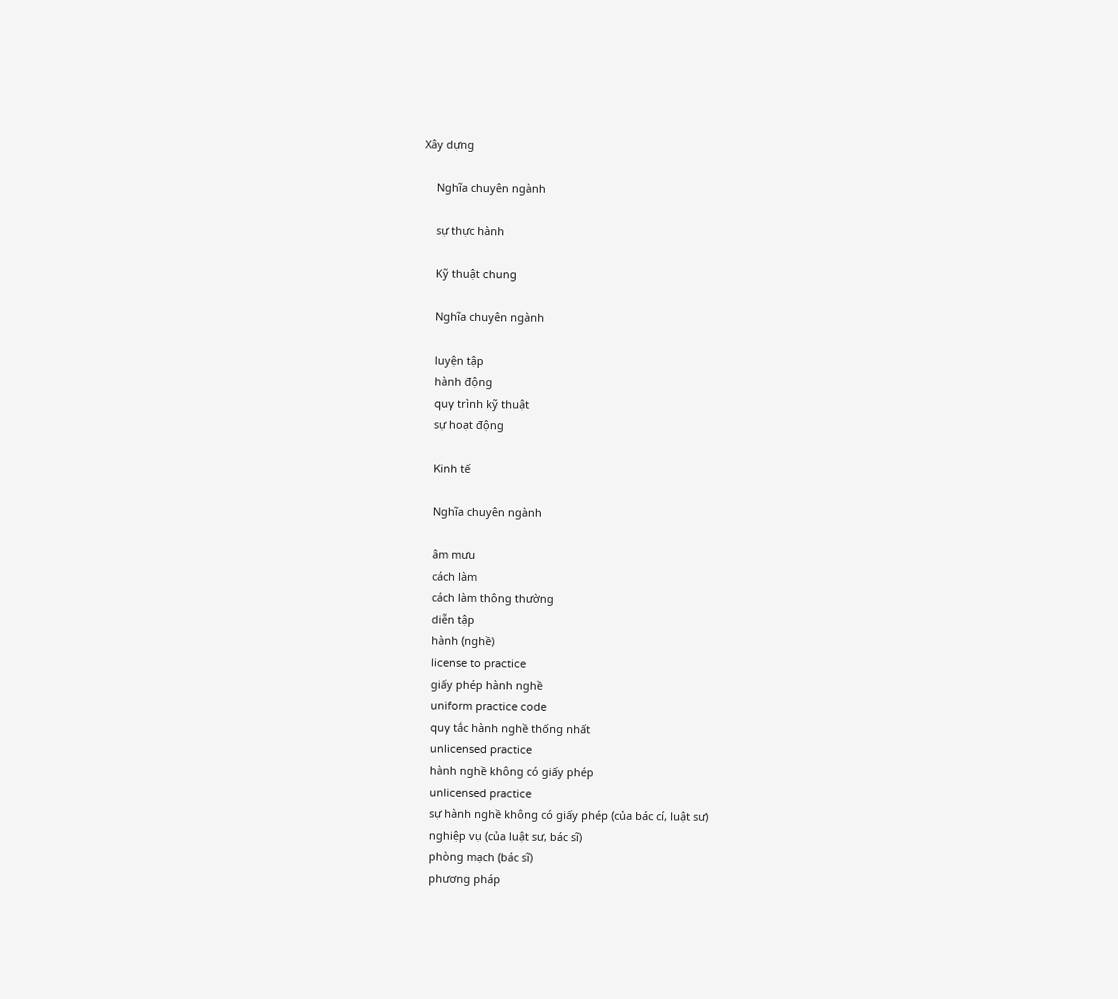Xây dựng

    Nghĩa chuyên ngành

    sự thực hành

    Kỹ thuật chung

    Nghĩa chuyên ngành

    luyện tập
    hành động
    quy trình kỹ thuật
    sự hoạt động

    Kinh tế

    Nghĩa chuyên ngành

    âm mưu
    cách làm
    cách làm thông thường
    diễn tập
    hành (nghề)
    license to practice
    giấy phép hành nghề
    uniform practice code
    quy tắc hành nghề thống nhất
    unlicensed practice
    hành nghề không có giấy phép
    unlicensed practice
    sự hành nghề không có giấy phép (của bác cí, luật sư)
    nghiệp vụ (của luật sư, bác sĩ)
    phòng mạch (bác sĩ)
    phương pháp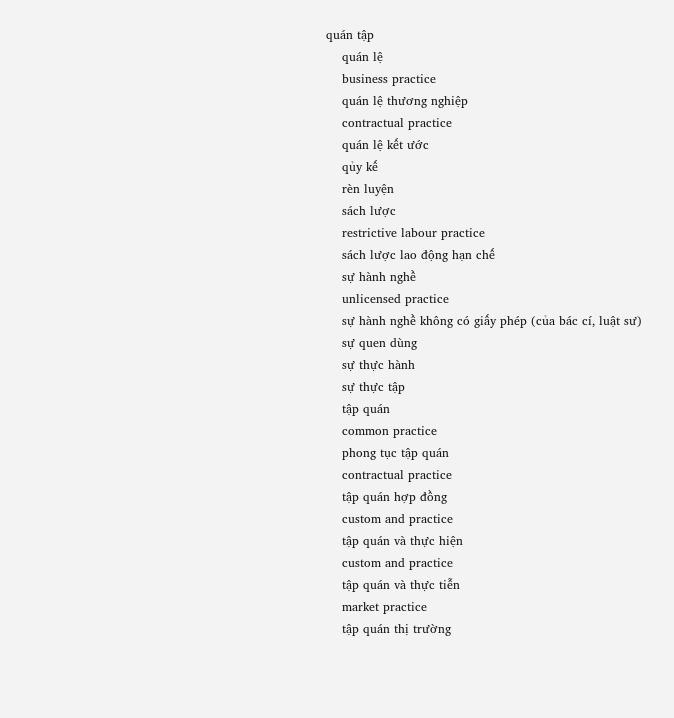quán tập
    quán lệ
    business practice
    quán lệ thương nghiệp
    contractual practice
    quán lệ kết ước
    qủy kế
    rèn luyện
    sách lược
    restrictive labour practice
    sách lược lao động hạn chế
    sự hành nghề
    unlicensed practice
    sự hành nghề không có giấy phép (của bác cí, luật sư)
    sự quen dùng
    sự thực hành
    sự thực tập
    tập quán
    common practice
    phong tục tập quán
    contractual practice
    tập quán hợp đồng
    custom and practice
    tập quán và thực hiện
    custom and practice
    tập quán và thực tiễn
    market practice
    tập quán thị trường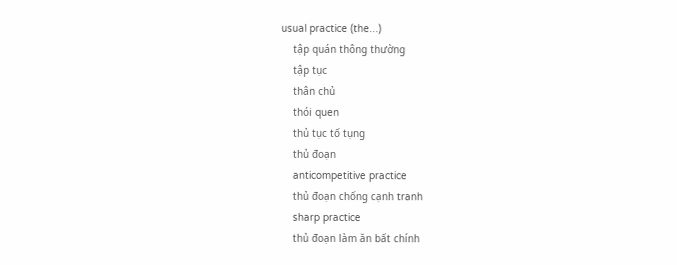usual practice (the...)
    tập quán thông thường
    tập tục
    thân chủ
    thói quen
    thủ tục tố tụng
    thủ đoạn
    anticompetitive practice
    thủ đoạn chống cạnh tranh
    sharp practice
    thủ đoạn làm ăn bất chính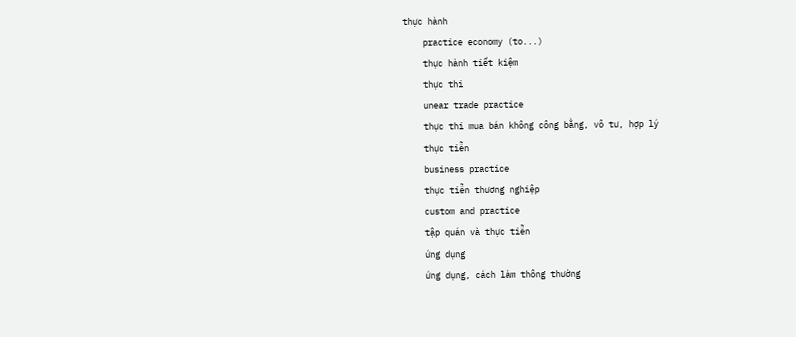thực hành
    practice economy (to...)
    thực hành tiết kiệm
    thực thi
    unear trade practice
    thực thi mua bán không công bằng, vô tư, hợp lý
    thực tiễn
    business practice
    thực tiễn thương nghiệp
    custom and practice
    tập quán và thực tiễn
    ứng dụng
    ứng dụng, cách làm thông thường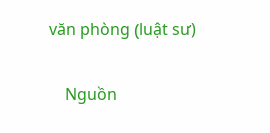văn phòng (luật sư)

    Nguồn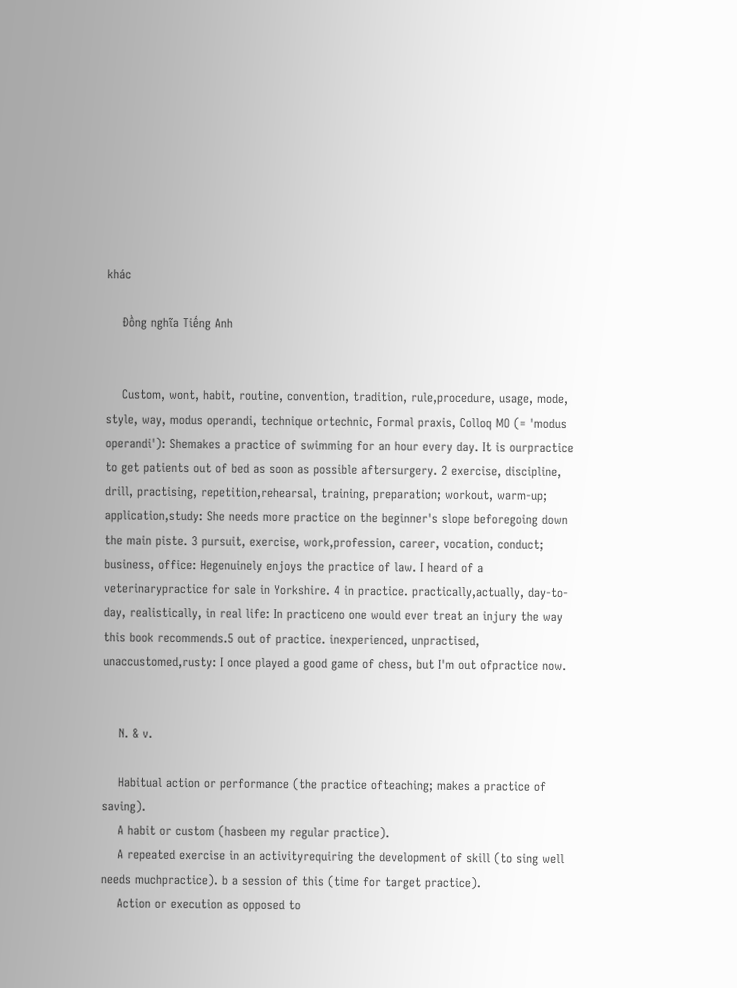khác

    Đồng nghĩa Tiếng Anh


    Custom, wont, habit, routine, convention, tradition, rule,procedure, usage, mode, style, way, modus operandi, technique ortechnic, Formal praxis, Colloq MO (= 'modus operandi'): Shemakes a practice of swimming for an hour every day. It is ourpractice to get patients out of bed as soon as possible aftersurgery. 2 exercise, discipline, drill, practising, repetition,rehearsal, training, preparation; workout, warm-up; application,study: She needs more practice on the beginner's slope beforegoing down the main piste. 3 pursuit, exercise, work,profession, career, vocation, conduct; business, office: Hegenuinely enjoys the practice of law. I heard of a veterinarypractice for sale in Yorkshire. 4 in practice. practically,actually, day-to-day, realistically, in real life: In practiceno one would ever treat an injury the way this book recommends.5 out of practice. inexperienced, unpractised, unaccustomed,rusty: I once played a good game of chess, but I'm out ofpractice now.


    N. & v.

    Habitual action or performance (the practice ofteaching; makes a practice of saving).
    A habit or custom (hasbeen my regular practice).
    A repeated exercise in an activityrequiring the development of skill (to sing well needs muchpractice). b a session of this (time for target practice).
    Action or execution as opposed to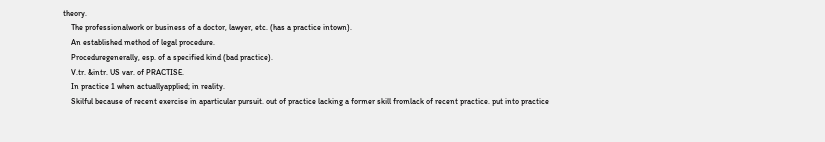theory.
    The professionalwork or business of a doctor, lawyer, etc. (has a practice intown).
    An established method of legal procedure.
    Proceduregenerally, esp. of a specified kind (bad practice).
    V.tr. &intr. US var. of PRACTISE.
    In practice 1 when actuallyapplied; in reality.
    Skilful because of recent exercise in aparticular pursuit. out of practice lacking a former skill fromlack of recent practice. put into practice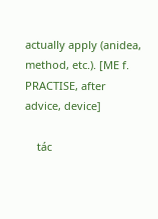actually apply (anidea, method, etc.). [ME f. PRACTISE, after advice, device]

    tác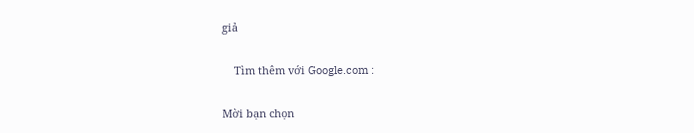giả

    Tìm thêm với Google.com :

Mời bạn chọn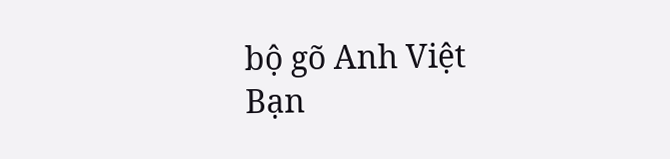bộ gõ Anh Việt
Bạn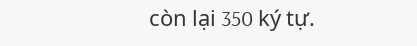còn lại 350 ký tự.